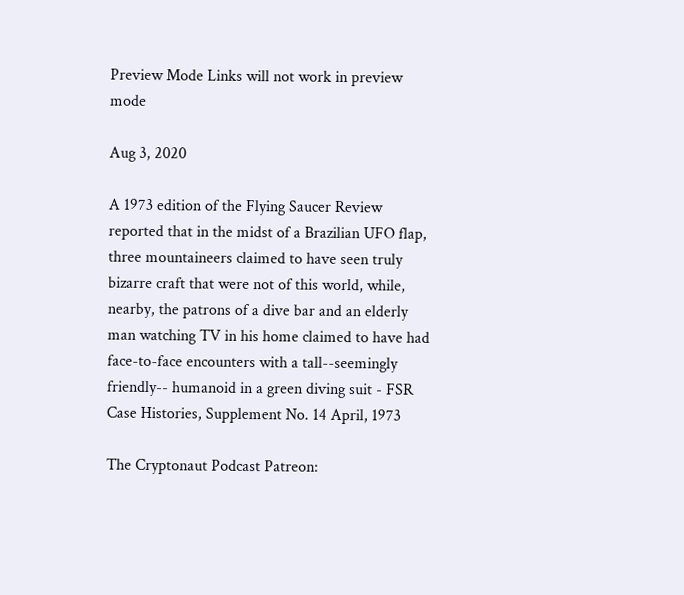Preview Mode Links will not work in preview mode

Aug 3, 2020

A 1973 edition of the Flying Saucer Review reported that in the midst of a Brazilian UFO flap, three mountaineers claimed to have seen truly bizarre craft that were not of this world, while, nearby, the patrons of a dive bar and an elderly man watching TV in his home claimed to have had face-to-face encounters with a tall--seemingly friendly-- humanoid in a green diving suit - FSR Case Histories, Supplement No. 14 April, 1973

The Cryptonaut Podcast Patreon: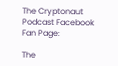The Cryptonaut Podcast Facebook Fan Page:

The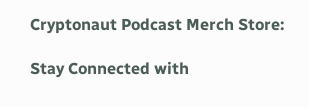Cryptonaut Podcast Merch Store:

Stay Connected with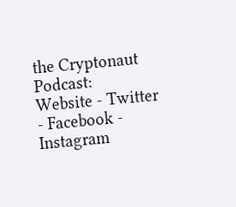the Cryptonaut Podcast:
Website - Twitter - Facebook - Instagram